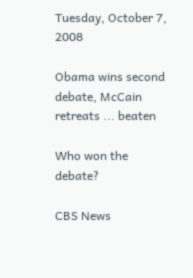Tuesday, October 7, 2008

Obama wins second debate, McCain retreats ... beaten

Who won the debate?

CBS News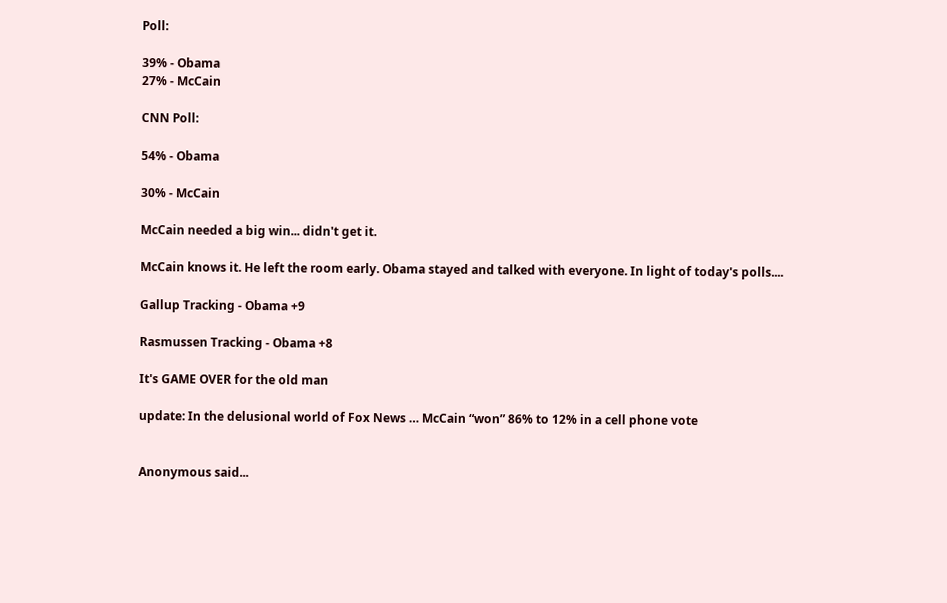Poll:

39% - Obama
27% - McCain

CNN Poll:

54% - Obama

30% - McCain

McCain needed a big win... didn't get it.

McCain knows it. He left the room early. Obama stayed and talked with everyone. In light of today's polls....

Gallup Tracking - Obama +9

Rasmussen Tracking - Obama +8

It's GAME OVER for the old man

update: In the delusional world of Fox News … McCain “won” 86% to 12% in a cell phone vote


Anonymous said...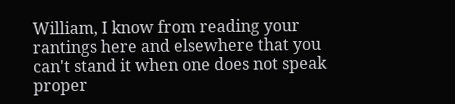William, I know from reading your rantings here and elsewhere that you can't stand it when one does not speak proper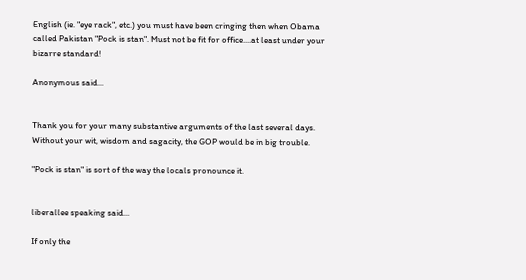English (ie. "eye rack", etc.) you must have been cringing then when Obama called Pakistan "Pock is stan". Must not be fit for office....at least under your bizarre standard!

Anonymous said...


Thank you for your many substantive arguments of the last several days. Without your wit, wisdom and sagacity, the GOP would be in big trouble.

"Pock is stan" is sort of the way the locals pronounce it.


liberallee speaking said...

If only the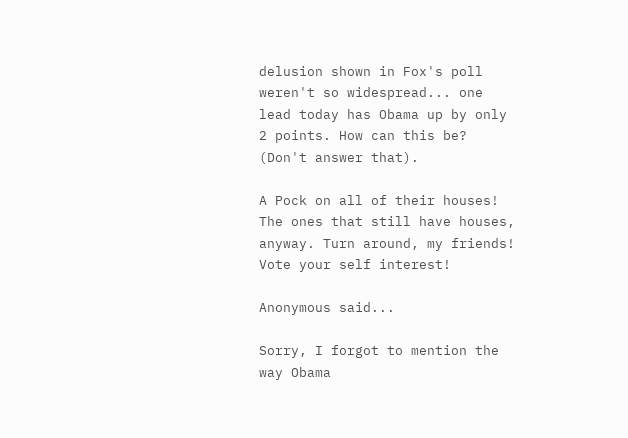delusion shown in Fox's poll weren't so widespread... one lead today has Obama up by only 2 points. How can this be? (Don't answer that).

A Pock on all of their houses! The ones that still have houses, anyway. Turn around, my friends! Vote your self interest!

Anonymous said...

Sorry, I forgot to mention the way Obama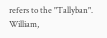refers to the "Tallyban". William,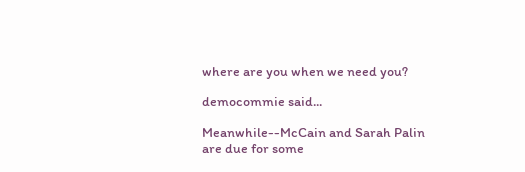where are you when we need you?

democommie said...

Meanwhile--McCain and Sarah Palin are due for some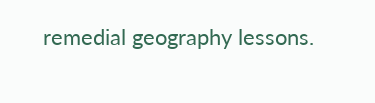remedial geography lessons.